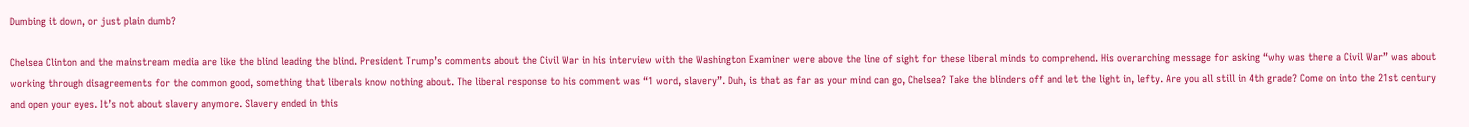Dumbing it down, or just plain dumb?

Chelsea Clinton and the mainstream media are like the blind leading the blind. President Trump’s comments about the Civil War in his interview with the Washington Examiner were above the line of sight for these liberal minds to comprehend. His overarching message for asking “why was there a Civil War” was about working through disagreements for the common good, something that liberals know nothing about. The liberal response to his comment was “1 word, slavery”. Duh, is that as far as your mind can go, Chelsea? Take the blinders off and let the light in, lefty. Are you all still in 4th grade? Come on into the 21st century and open your eyes. It’s not about slavery anymore. Slavery ended in this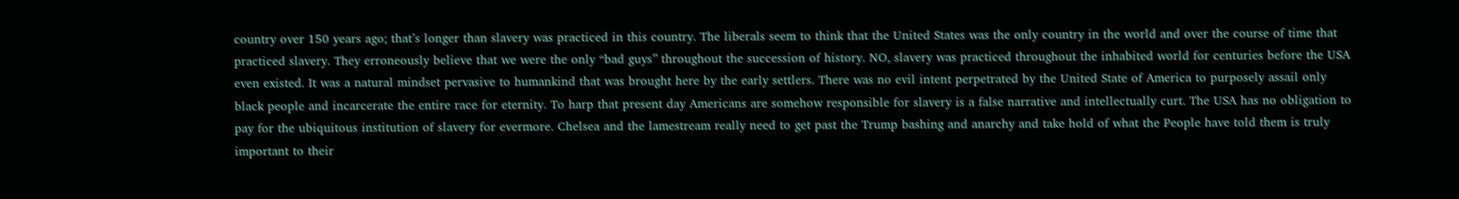country over 150 years ago; that’s longer than slavery was practiced in this country. The liberals seem to think that the United States was the only country in the world and over the course of time that practiced slavery. They erroneously believe that we were the only “bad guys” throughout the succession of history. NO, slavery was practiced throughout the inhabited world for centuries before the USA even existed. It was a natural mindset pervasive to humankind that was brought here by the early settlers. There was no evil intent perpetrated by the United State of America to purposely assail only black people and incarcerate the entire race for eternity. To harp that present day Americans are somehow responsible for slavery is a false narrative and intellectually curt. The USA has no obligation to pay for the ubiquitous institution of slavery for evermore. Chelsea and the lamestream really need to get past the Trump bashing and anarchy and take hold of what the People have told them is truly important to their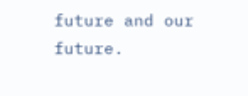future and our future.